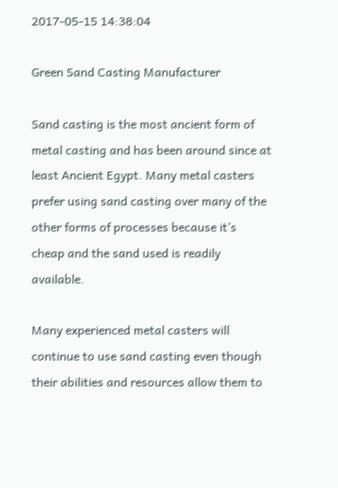2017-05-15 14:38:04

Green Sand Casting Manufacturer

Sand casting is the most ancient form of metal casting and has been around since at least Ancient Egypt. Many metal casters prefer using sand casting over many of the other forms of processes because it’s cheap and the sand used is readily available.

Many experienced metal casters will continue to use sand casting even though their abilities and resources allow them to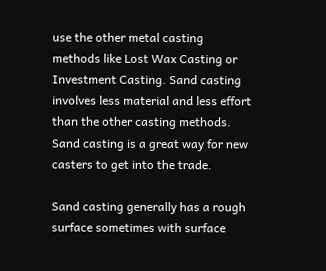use the other metal casting methods like Lost Wax Casting or Investment Casting. Sand casting involves less material and less effort than the other casting methods. Sand casting is a great way for new casters to get into the trade.

Sand casting generally has a rough surface sometimes with surface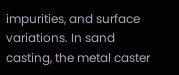impurities, and surface variations. In sand casting, the metal caster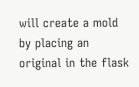will create a mold by placing an original in the flask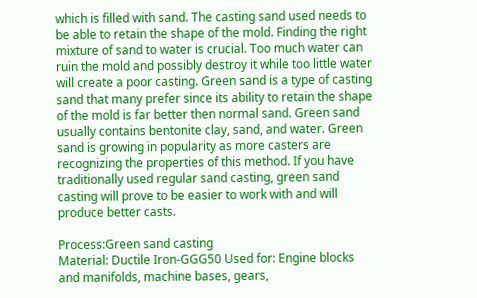which is filled with sand. The casting sand used needs to be able to retain the shape of the mold. Finding the right mixture of sand to water is crucial. Too much water can ruin the mold and possibly destroy it while too little water will create a poor casting. Green sand is a type of casting sand that many prefer since its ability to retain the shape of the mold is far better then normal sand. Green sand usually contains bentonite clay, sand, and water. Green sand is growing in popularity as more casters are recognizing the properties of this method. If you have traditionally used regular sand casting, green sand casting will prove to be easier to work with and will produce better casts.

Process:Green sand casting
Material: Ductile Iron-GGG50 Used for: Engine blocks and manifolds, machine bases, gears,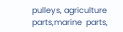pulleys, agriculture parts,marine  parts,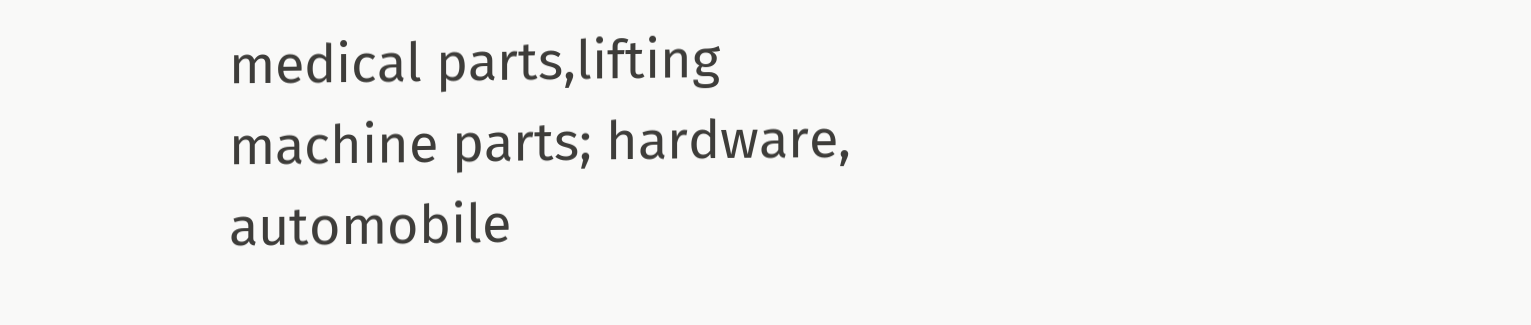medical parts,lifting machine parts; hardware, automobile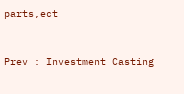parts,ect


Prev : Investment Casting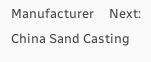Manufacturer     Next: China Sand Casting